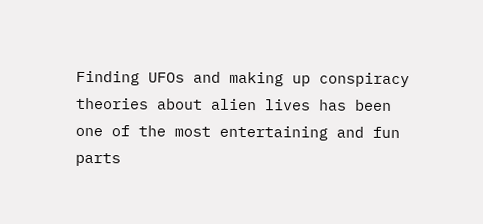Finding UFOs and making up conspiracy theories about alien lives has been one of the most entertaining and fun parts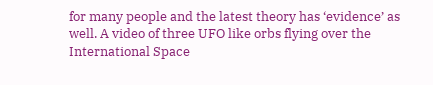for many people and the latest theory has ‘evidence’ as well. A video of three UFO like orbs flying over the International Space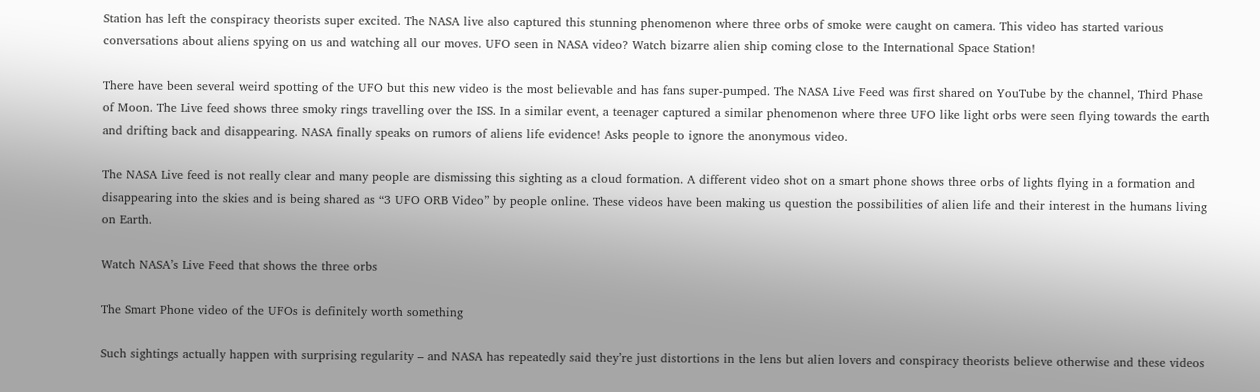Station has left the conspiracy theorists super excited. The NASA live also captured this stunning phenomenon where three orbs of smoke were caught on camera. This video has started various conversations about aliens spying on us and watching all our moves. UFO seen in NASA video? Watch bizarre alien ship coming close to the International Space Station!

There have been several weird spotting of the UFO but this new video is the most believable and has fans super-pumped. The NASA Live Feed was first shared on YouTube by the channel, Third Phase of Moon. The Live feed shows three smoky rings travelling over the ISS. In a similar event, a teenager captured a similar phenomenon where three UFO like light orbs were seen flying towards the earth and drifting back and disappearing. NASA finally speaks on rumors of aliens life evidence! Asks people to ignore the anonymous video.

The NASA Live feed is not really clear and many people are dismissing this sighting as a cloud formation. A different video shot on a smart phone shows three orbs of lights flying in a formation and disappearing into the skies and is being shared as “3 UFO ORB Video” by people online. These videos have been making us question the possibilities of alien life and their interest in the humans living on Earth.

Watch NASA’s Live Feed that shows the three orbs

The Smart Phone video of the UFOs is definitely worth something

Such sightings actually happen with surprising regularity – and NASA has repeatedly said they’re just distortions in the lens but alien lovers and conspiracy theorists believe otherwise and these videos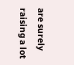are surely raising a lot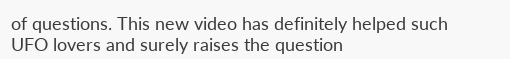of questions. This new video has definitely helped such UFO lovers and surely raises the question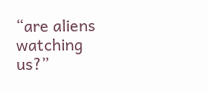“are aliens watching us?”